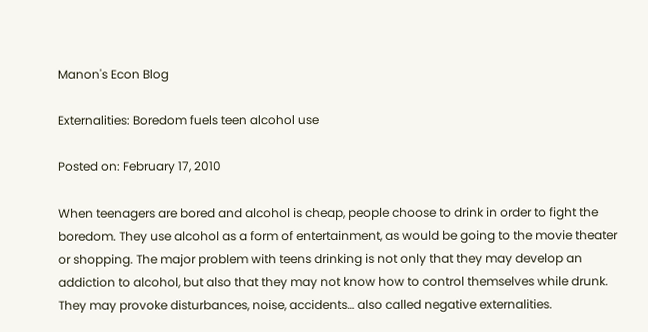Manon's Econ Blog

Externalities: Boredom fuels teen alcohol use

Posted on: February 17, 2010

When teenagers are bored and alcohol is cheap, people choose to drink in order to fight the boredom. They use alcohol as a form of entertainment, as would be going to the movie theater or shopping. The major problem with teens drinking is not only that they may develop an addiction to alcohol, but also that they may not know how to control themselves while drunk. They may provoke disturbances, noise, accidents… also called negative externalities.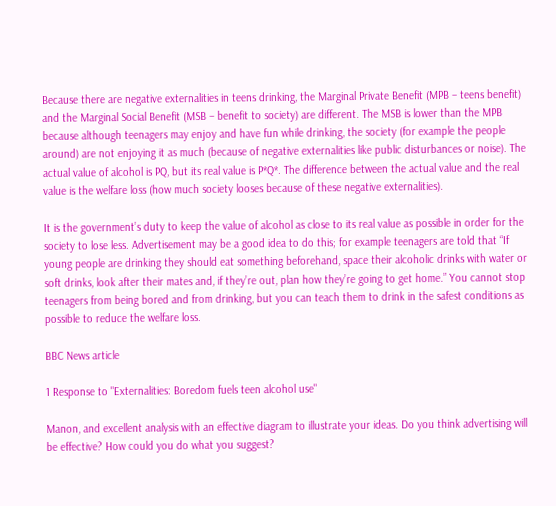Because there are negative externalities in teens drinking, the Marginal Private Benefit (MPB – teens benefit) and the Marginal Social Benefit (MSB – benefit to society) are different. The MSB is lower than the MPB because although teenagers may enjoy and have fun while drinking, the society (for example the people around) are not enjoying it as much (because of negative externalities like public disturbances or noise). The actual value of alcohol is PQ, but its real value is P*Q*. The difference between the actual value and the real value is the welfare loss (how much society looses because of these negative externalities).

It is the government’s duty to keep the value of alcohol as close to its real value as possible in order for the society to lose less. Advertisement may be a good idea to do this; for example teenagers are told that “If young people are drinking they should eat something beforehand, space their alcoholic drinks with water or soft drinks, look after their mates and, if they’re out, plan how they’re going to get home.” You cannot stop teenagers from being bored and from drinking, but you can teach them to drink in the safest conditions as possible to reduce the welfare loss.

BBC News article

1 Response to "Externalities: Boredom fuels teen alcohol use"

Manon, and excellent analysis with an effective diagram to illustrate your ideas. Do you think advertising will be effective? How could you do what you suggest?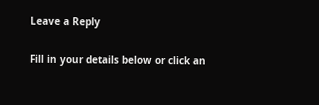Leave a Reply

Fill in your details below or click an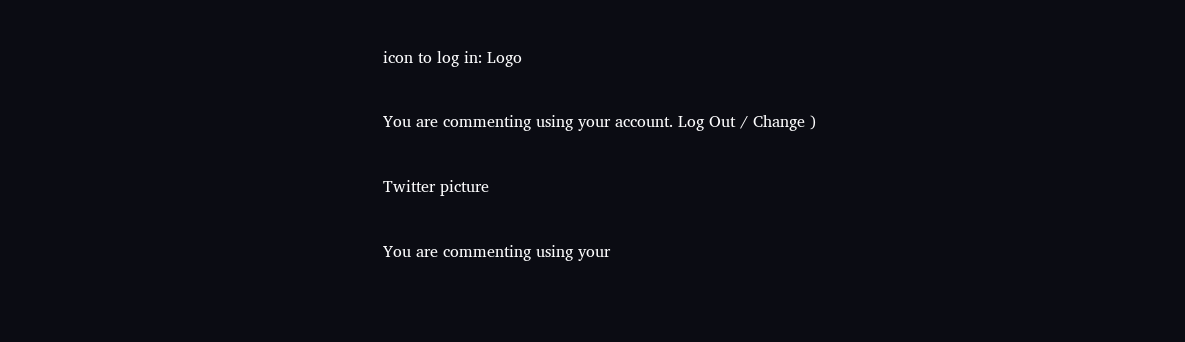icon to log in: Logo

You are commenting using your account. Log Out / Change )

Twitter picture

You are commenting using your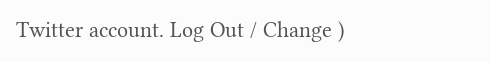Twitter account. Log Out / Change )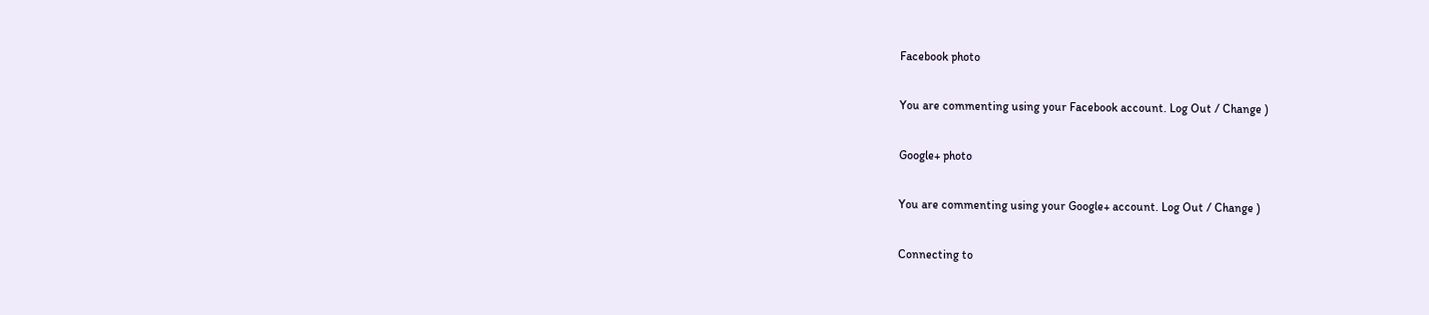Facebook photo

You are commenting using your Facebook account. Log Out / Change )

Google+ photo

You are commenting using your Google+ account. Log Out / Change )

Connecting to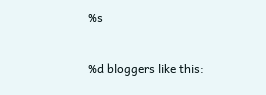%s

%d bloggers like this: